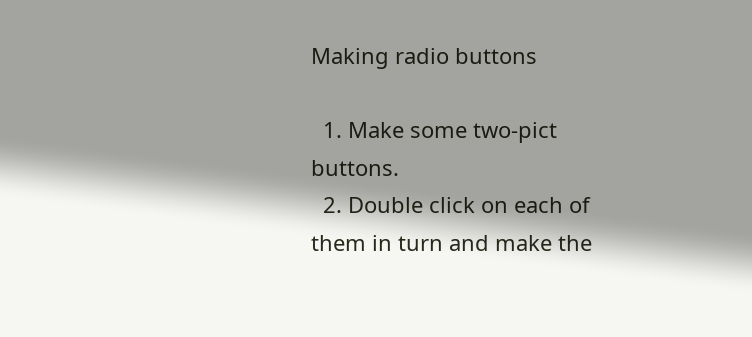Making radio buttons

  1. Make some two-pict buttons.
  2. Double click on each of them in turn and make the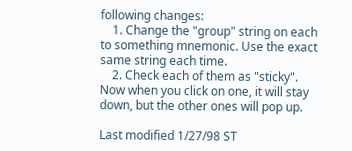following changes:
    1. Change the "group" string on each to something mnemonic. Use the exact same string each time.
    2. Check each of them as "sticky". Now when you click on one, it will stay down, but the other ones will pop up.

Last modified 1/27/98 ST